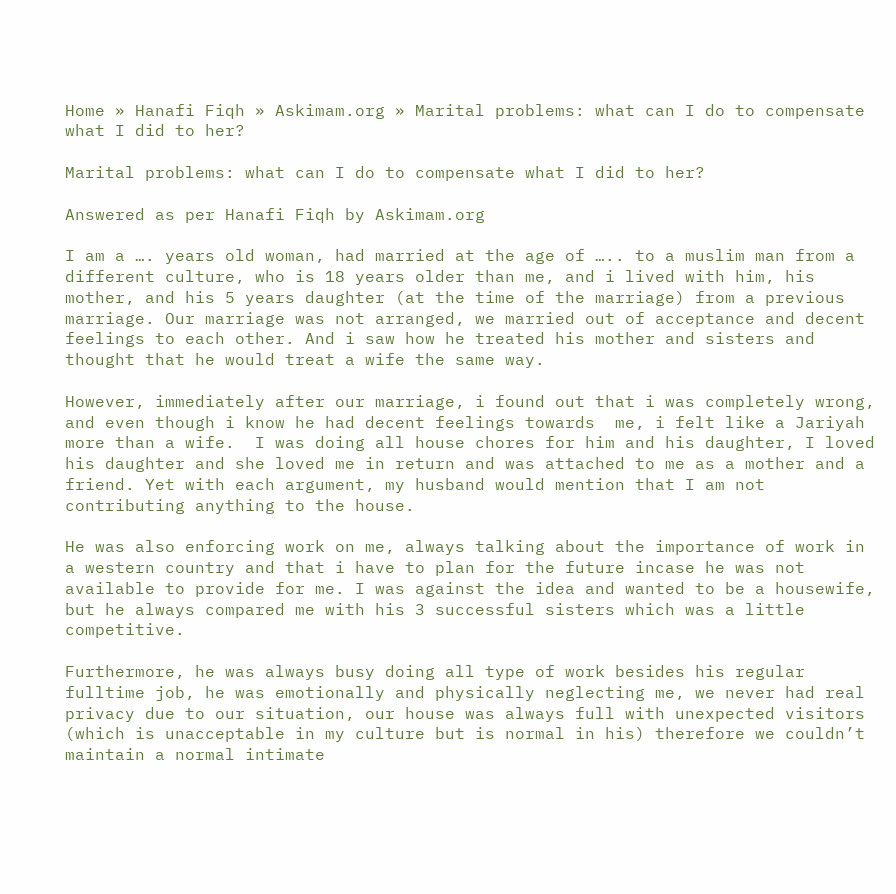Home » Hanafi Fiqh » Askimam.org » Marital problems: what can I do to compensate what I did to her?

Marital problems: what can I do to compensate what I did to her?

Answered as per Hanafi Fiqh by Askimam.org

I am a …. years old woman, had married at the age of ….. to a muslim man from a different culture, who is 18 years older than me, and i lived with him, his mother, and his 5 years daughter (at the time of the marriage) from a previous marriage. Our marriage was not arranged, we married out of acceptance and decent feelings to each other. And i saw how he treated his mother and sisters and thought that he would treat a wife the same way.

However, immediately after our marriage, i found out that i was completely wrong, and even though i know he had decent feelings towards  me, i felt like a Jariyah more than a wife.  I was doing all house chores for him and his daughter, I loved his daughter and she loved me in return and was attached to me as a mother and a friend. Yet with each argument, my husband would mention that I am not contributing anything to the house.

He was also enforcing work on me, always talking about the importance of work in a western country and that i have to plan for the future incase he was not available to provide for me. I was against the idea and wanted to be a housewife, but he always compared me with his 3 successful sisters which was a little competitive.

Furthermore, he was always busy doing all type of work besides his regular fulltime job, he was emotionally and physically neglecting me, we never had real privacy due to our situation, our house was always full with unexpected visitors (which is unacceptable in my culture but is normal in his) therefore we couldn’t maintain a normal intimate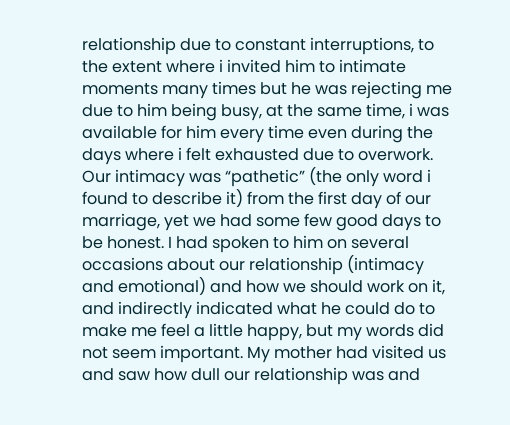relationship due to constant interruptions, to the extent where i invited him to intimate moments many times but he was rejecting me due to him being busy, at the same time, i was available for him every time even during the days where i felt exhausted due to overwork. Our intimacy was “pathetic” (the only word i found to describe it) from the first day of our marriage, yet we had some few good days to be honest. I had spoken to him on several occasions about our relationship (intimacy and emotional) and how we should work on it, and indirectly indicated what he could do to make me feel a little happy, but my words did not seem important. My mother had visited us and saw how dull our relationship was and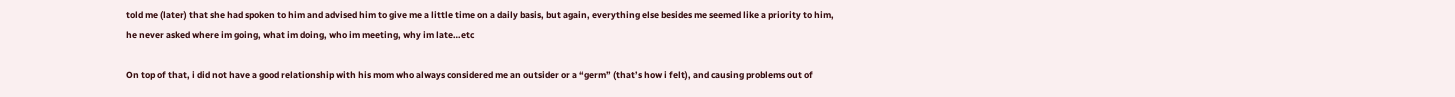told me (later) that she had spoken to him and advised him to give me a little time on a daily basis, but again, everything else besides me seemed like a priority to him, he never asked where im going, what im doing, who im meeting, why im late…etc

On top of that, i did not have a good relationship with his mom who always considered me an outsider or a “germ” (that’s how i felt), and causing problems out of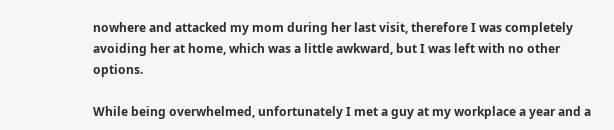nowhere and attacked my mom during her last visit, therefore I was completely avoiding her at home, which was a little awkward, but I was left with no other options.

While being overwhelmed, unfortunately I met a guy at my workplace a year and a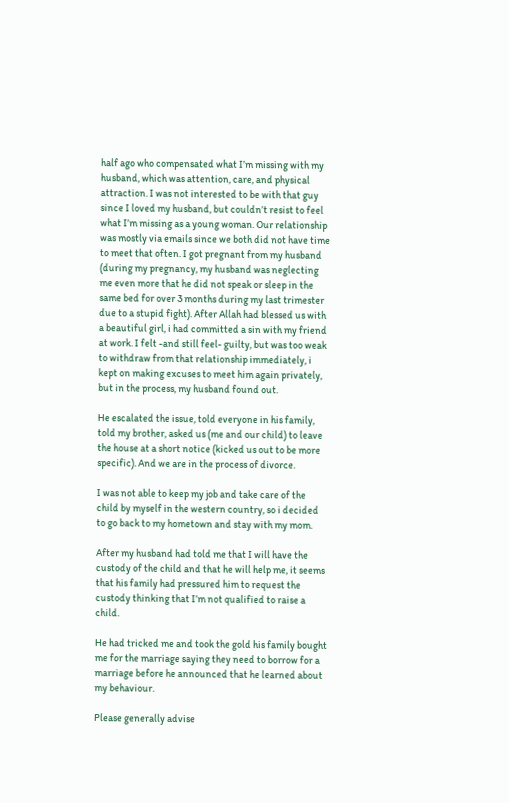half ago who compensated what I’m missing with my husband, which was attention, care, and physical attraction. I was not interested to be with that guy since I loved my husband, but couldn’t resist to feel what I’m missing as a young woman. Our relationship was mostly via emails since we both did not have time to meet that often. I got pregnant from my husband (during my pregnancy, my husband was neglecting me even more that he did not speak or sleep in the same bed for over 3 months during my last trimester due to a stupid fight). After Allah had blessed us with a beautiful girl, i had committed a sin with my friend at work. I felt -and still feel- guilty, but was too weak to withdraw from that relationship immediately, i kept on making excuses to meet him again privately, but in the process, my husband found out.

He escalated the issue, told everyone in his family, told my brother, asked us (me and our child) to leave the house at a short notice (kicked us out to be more specific). And we are in the process of divorce.

I was not able to keep my job and take care of the child by myself in the western country, so i decided to go back to my hometown and stay with my mom.

After my husband had told me that I will have the custody of the child and that he will help me, it seems that his family had pressured him to request the custody thinking that I’m not qualified to raise a child.

He had tricked me and took the gold his family bought me for the marriage saying they need to borrow for a marriage before he announced that he learned about my behaviour.

Please generally advise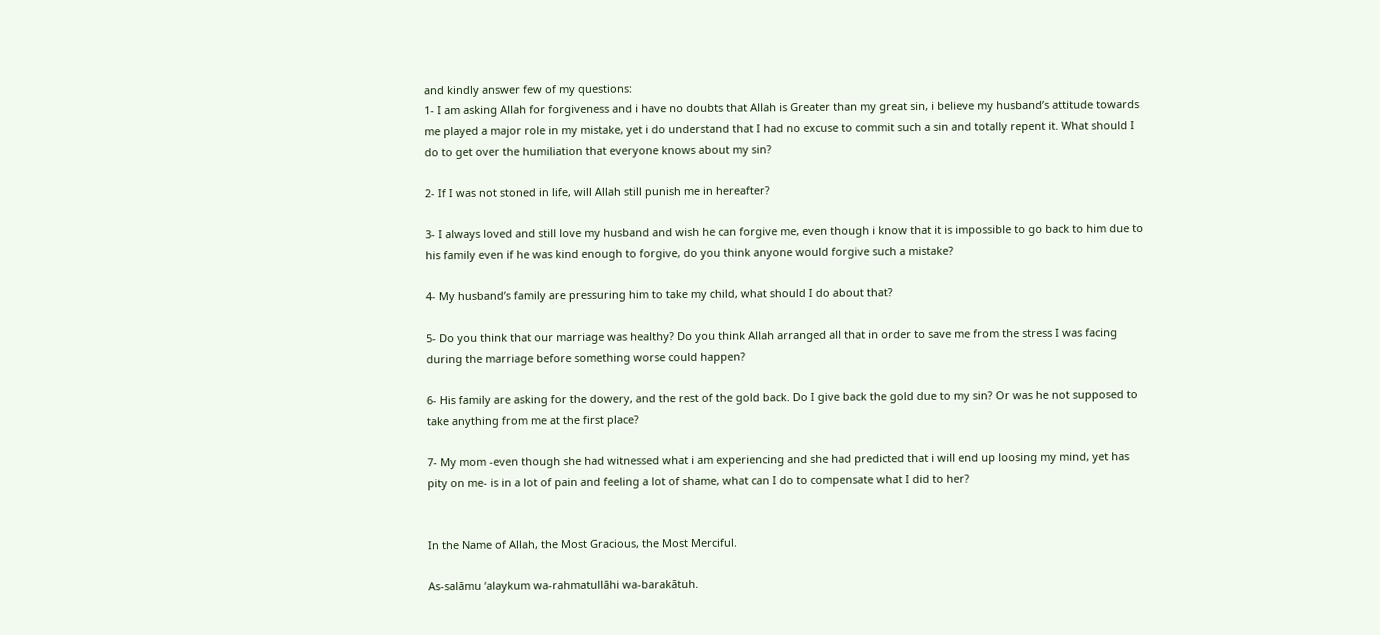and kindly answer few of my questions:
1- I am asking Allah for forgiveness and i have no doubts that Allah is Greater than my great sin, i believe my husband’s attitude towards me played a major role in my mistake, yet i do understand that I had no excuse to commit such a sin and totally repent it. What should I do to get over the humiliation that everyone knows about my sin?

2- If I was not stoned in life, will Allah still punish me in hereafter?

3- I always loved and still love my husband and wish he can forgive me, even though i know that it is impossible to go back to him due to his family even if he was kind enough to forgive, do you think anyone would forgive such a mistake?

4- My husband’s family are pressuring him to take my child, what should I do about that?

5- Do you think that our marriage was healthy? Do you think Allah arranged all that in order to save me from the stress I was facing during the marriage before something worse could happen?

6- His family are asking for the dowery, and the rest of the gold back. Do I give back the gold due to my sin? Or was he not supposed to take anything from me at the first place?

7- My mom -even though she had witnessed what i am experiencing and she had predicted that i will end up loosing my mind, yet has pity on me- is in a lot of pain and feeling a lot of shame, what can I do to compensate what I did to her?


In the Name of Allah, the Most Gracious, the Most Merciful.

As-salāmu ‘alaykum wa-rahmatullāhi wa-barakātuh.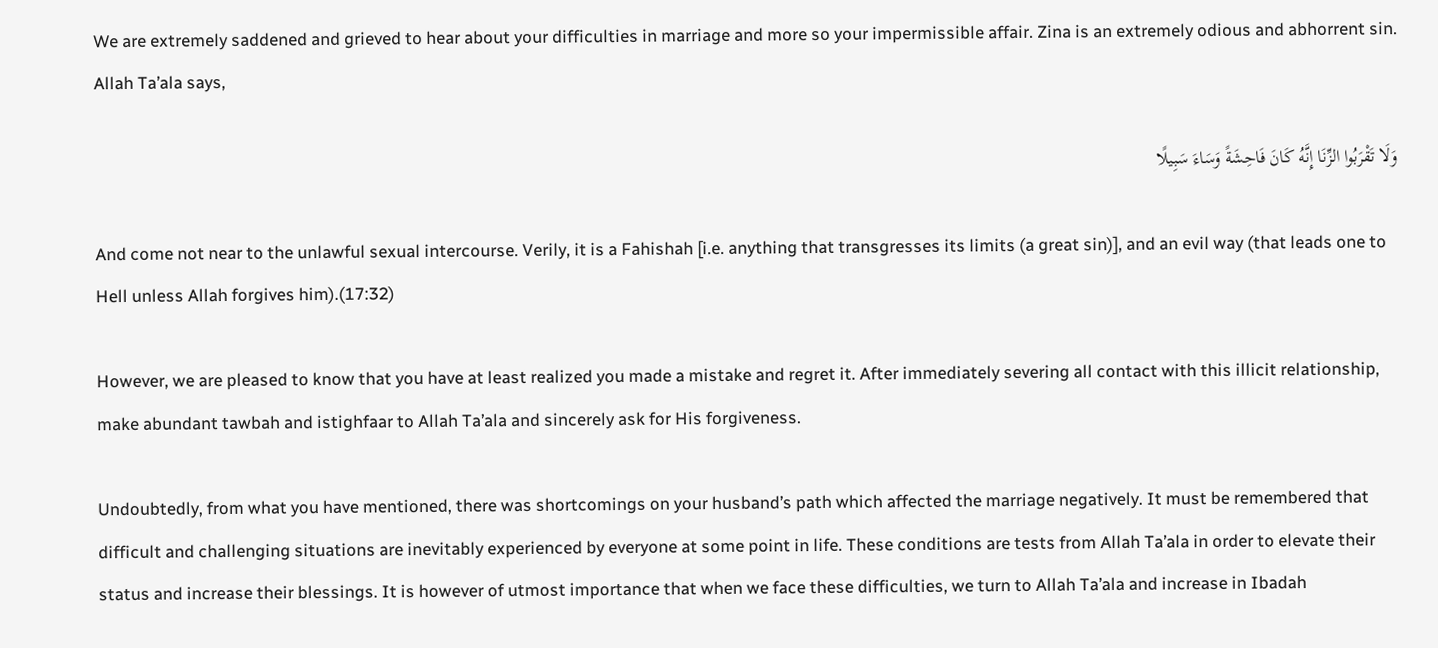We are extremely saddened and grieved to hear about your difficulties in marriage and more so your impermissible affair. Zina is an extremely odious and abhorrent sin. Allah Ta’ala says,

وَلَا تَقْرَبُوا الزِّنَا إِنَّهُ كَانَ فَاحِشَةً وَسَاءَ سَبِيلًا

And come not near to the unlawful sexual intercourse. Verily, it is a Fahishah [i.e. anything that transgresses its limits (a great sin)], and an evil way (that leads one to Hell unless Allah forgives him).(17:32)

However, we are pleased to know that you have at least realized you made a mistake and regret it. After immediately severing all contact with this illicit relationship, make abundant tawbah and istighfaar to Allah Ta’ala and sincerely ask for His forgiveness.

Undoubtedly, from what you have mentioned, there was shortcomings on your husband’s path which affected the marriage negatively. It must be remembered that difficult and challenging situations are inevitably experienced by everyone at some point in life. These conditions are tests from Allah Ta’ala in order to elevate their status and increase their blessings. It is however of utmost importance that when we face these difficulties, we turn to Allah Ta’ala and increase in Ibadah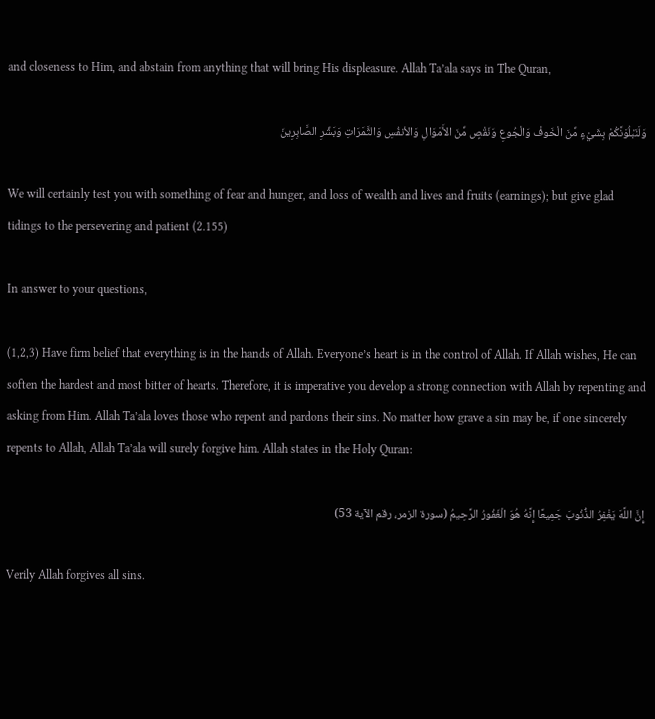and closeness to Him, and abstain from anything that will bring His displeasure. Allah Ta’ala says in The Quran,

وَلَنَبْلُوَنَّكُمْ بِشَيْءٍ مِّنَ الْخَوفْ وَالْجُوعِ وَنَقْصٍ مِّنَ الأَمَوَالِ وَالأنفُسِ وَالثَّمَرَاتِ وَبَشِّرِ الصَّابِرِينَ

We will certainly test you with something of fear and hunger, and loss of wealth and lives and fruits (earnings); but give glad tidings to the persevering and patient (2.155)

In answer to your questions,

(1,2,3) Have firm belief that everything is in the hands of Allah. Everyone’s heart is in the control of Allah. If Allah wishes, He can soften the hardest and most bitter of hearts. Therefore, it is imperative you develop a strong connection with Allah by repenting and asking from Him. Allah Ta’ala loves those who repent and pardons their sins. No matter how grave a sin may be, if one sincerely repents to Allah, Allah Ta’ala will surely forgive him. Allah states in the Holy Quran:

إِنَّ اللَّهَ يَغْفِرُ الذُّنُوبَ جَمِيعًا إِنَّهُ هُوَ الْغَفُورُ الرَّحِيمُ (سورة الزمر، رقم الآية 53)

Verily Allah forgives all sins.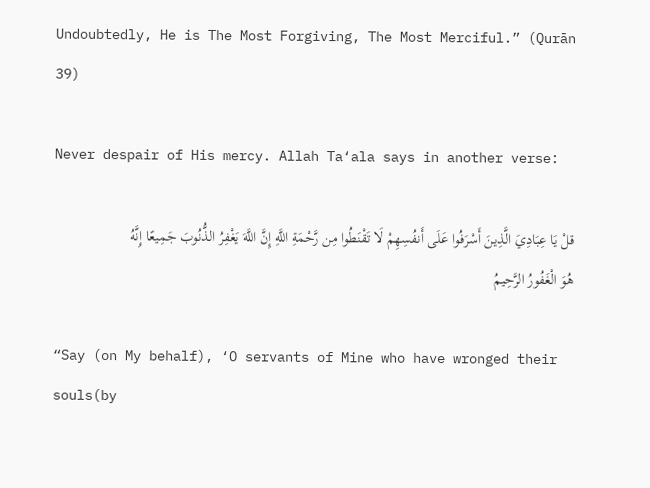Undoubtedly, He is The Most Forgiving, The Most Merciful.” (Qurān 39)

Never despair of His mercy. Allah Ta‘ala says in another verse:

قلْ يَا عِبَادِيَ الَّذِينَ أَسْرَفُوا عَلَى أَنفُسِهِمْ لَا تَقْنَطُوا مِن رَّحْمَةِ اللَّهِ إِنَّ اللَّهَ يَغْفِرُ الذُّنُوبَ جَمِيعًا إِنَّهُ هُوَ الْغَفُورُ الرَّحِيمُ

“Say (on My behalf), ‘O servants of Mine who have wronged their souls(by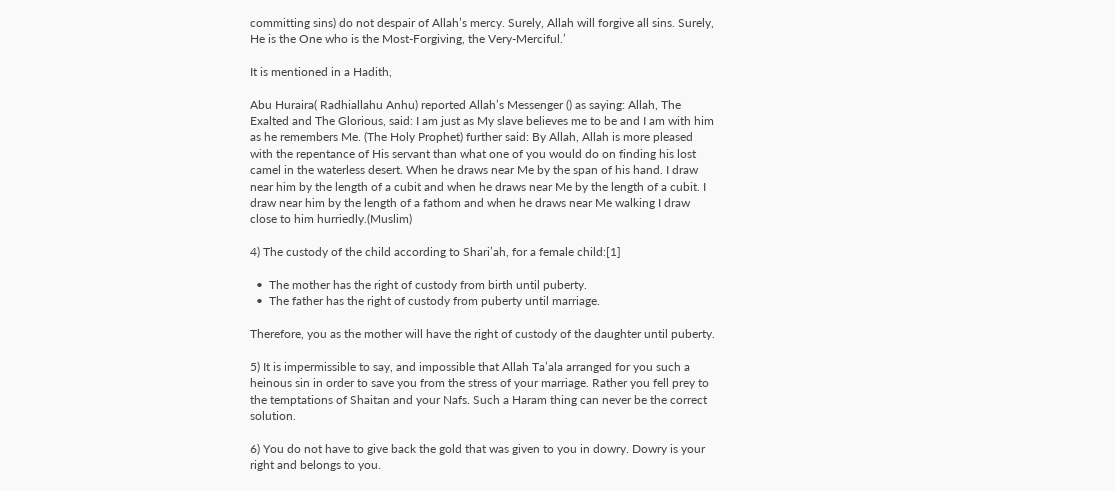committing sins) do not despair of Allah’s mercy. Surely, Allah will forgive all sins. Surely, He is the One who is the Most-Forgiving, the Very-Merciful.’

It is mentioned in a Hadith,

Abu Huraira( Radhiallahu Anhu) reported Allah’s Messenger () as saying: Allah, The Exalted and The Glorious, said: I am just as My slave believes me to be and I am with him as he remembers Me. (The Holy Prophet) further said: By Allah, Allah is more pleased with the repentance of His servant than what one of you would do on finding his lost camel in the waterless desert. When he draws near Me by the span of his hand. I draw near him by the length of a cubit and when he draws near Me by the length of a cubit. I draw near him by the length of a fathom and when he draws near Me walking I draw close to him hurriedly.(Muslim)

4) The custody of the child according to Shari’ah, for a female child:[1]

  •  The mother has the right of custody from birth until puberty.
  •  The father has the right of custody from puberty until marriage.

Therefore, you as the mother will have the right of custody of the daughter until puberty.

5) It is impermissible to say, and impossible that Allah Ta’ala arranged for you such a heinous sin in order to save you from the stress of your marriage. Rather you fell prey to the temptations of Shaitan and your Nafs. Such a Haram thing can never be the correct solution.

6) You do not have to give back the gold that was given to you in dowry. Dowry is your right and belongs to you.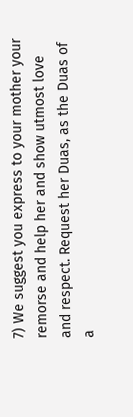7) We suggest you express to your mother your remorse and help her and show utmost love and respect. Request her Duas, as the Duas of a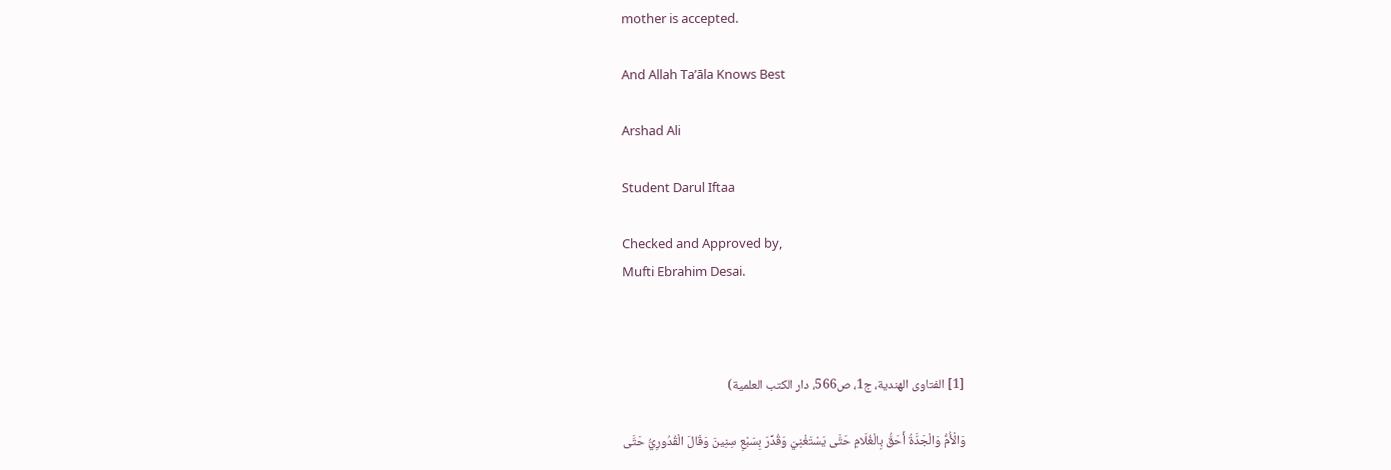mother is accepted.

And Allah Ta’āla Knows Best

Arshad Ali

Student Darul Iftaa

Checked and Approved by,
Mufti Ebrahim Desai.



[1] الفتاوى الهندية، ج1، ص566، دار الكتب العلمية)

وَالْأُمُّ وَالْجَدَّةُ أَحَقُّ بِالْغُلَامِ حَتَّى يَسْتَغْنِيَ وَقُدِّرَ بِسَبْعِ سِنِينَ وَقَالَ الْقُدُورِيُّ حَتَّى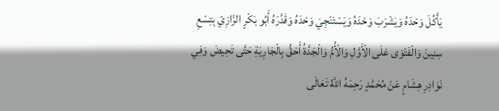يَأْكُلَ وَحْدَهُ وَيَشْرَبَ وَحْدَهُ وَيَسْتَنْجِيَ وَحْدَهُ وَقَدَّرَهُ أَبُو بَكْرٍ الرَّازِيّ بِتِسْعِ سِنِينَ وَالْفَتْوَى عَلَى الْأَوَّلِ وَالْأُمُّ وَالْجَدَّةُ أَحَقُّ بِالْجَارِيَةِ حَتَّى تَحِيضَ وَفِي نَوَادِرِ هِشَامٍ عَنْ مُحَمَّدٍ رَحِمَهُ اللَّهُ تَعَالَى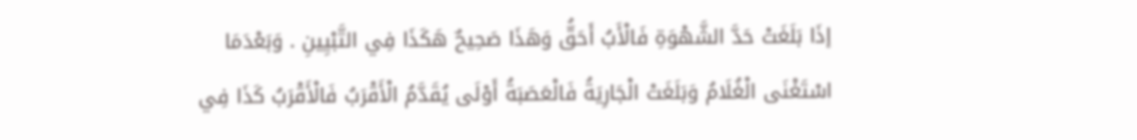إذَا بَلَغَتْ حَدَّ الشَّهْوَةِ فَالْأَبُ أَحَقُّ وَهَذَا صَحِيحٌ هَكَذَا فِي التَّبْيِينِ . وَبَعْدَمَا اسْتَغْنَى الْغُلَامُ وَبَلَغَتْ الْجَارِيَةُ فَالْعَصَبَةُ أَوْلَى يُقَدَّمُ الْأَقْرَبُ فَالْأَقْرَبُ كَذَا فِي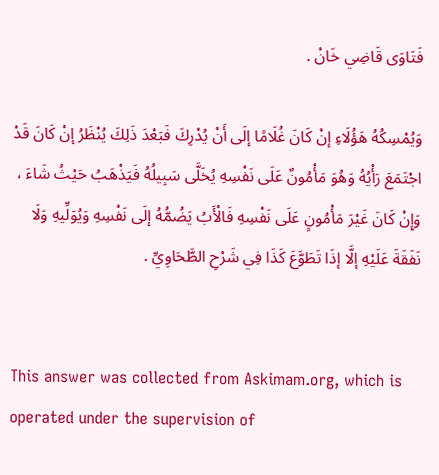فَتَاوَى قَاضِي خَانْ .

وَيُمْسِكُهُ هَؤُلَاءِ إنْ كَانَ غُلَامًا إلَى أَنْ يُدْرِكَ فَبَعْدَ ذَلِكَ يُنْظَرُ إنْ كَانَ قَدْ اجْتَمَعَ رَأْيُهُ وَهُوَ مَأْمُونٌ عَلَى نَفْسِهِ يُخَلَّى سَبِيلُهُ فَيَذْهَبُ حَيْثُ شَاءَ ، وَإِنْ كَانَ غَيْرَ مَأْمُونٍ عَلَى نَفْسِهِ فَالْأَبُ يَضُمُّهُ إلَى نَفْسِهِ وَيُوَلِّيهِ وَلَا نَفَقَةَ عَلَيْهِ إلَّا إذَا تَطَوَّعَ كَذَا فِي شَرْحِ الطَّحَاوِيِّ .


This answer was collected from Askimam.org, which is operated under the supervision of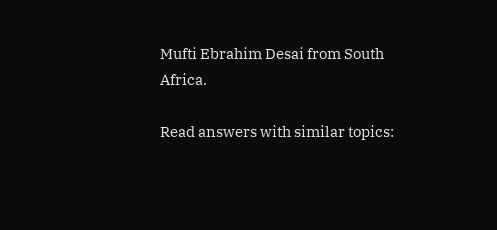Mufti Ebrahim Desai from South Africa.

Read answers with similar topics: